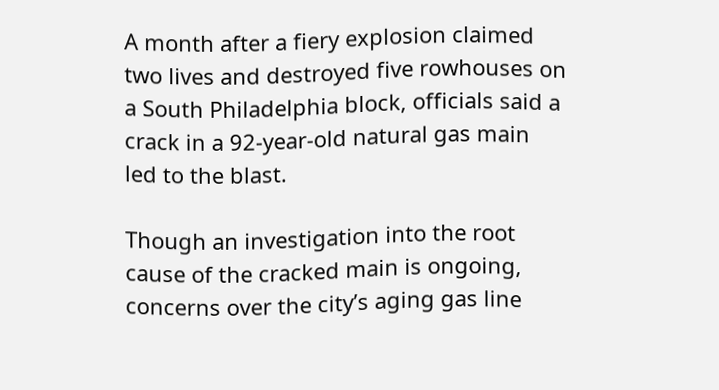A month after a fiery explosion claimed two lives and destroyed five rowhouses on a South Philadelphia block, officials said a crack in a 92-year-old natural gas main led to the blast.

Though an investigation into the root cause of the cracked main is ongoing, concerns over the city’s aging gas line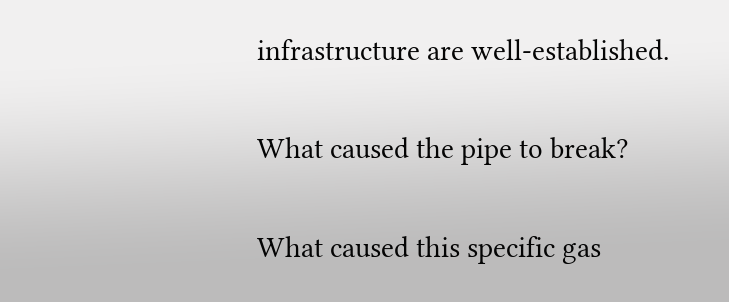infrastructure are well-established.

What caused the pipe to break?

What caused this specific gas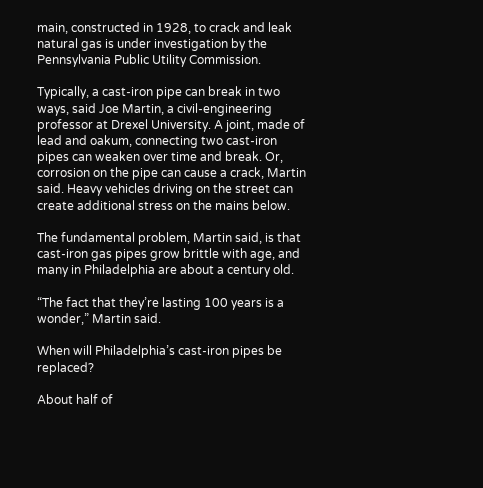main, constructed in 1928, to crack and leak natural gas is under investigation by the Pennsylvania Public Utility Commission.

Typically, a cast-iron pipe can break in two ways, said Joe Martin, a civil-engineering professor at Drexel University. A joint, made of lead and oakum, connecting two cast-iron pipes can weaken over time and break. Or, corrosion on the pipe can cause a crack, Martin said. Heavy vehicles driving on the street can create additional stress on the mains below.

The fundamental problem, Martin said, is that cast-iron gas pipes grow brittle with age, and many in Philadelphia are about a century old.

“The fact that they’re lasting 100 years is a wonder,” Martin said.

When will Philadelphia’s cast-iron pipes be replaced?

About half of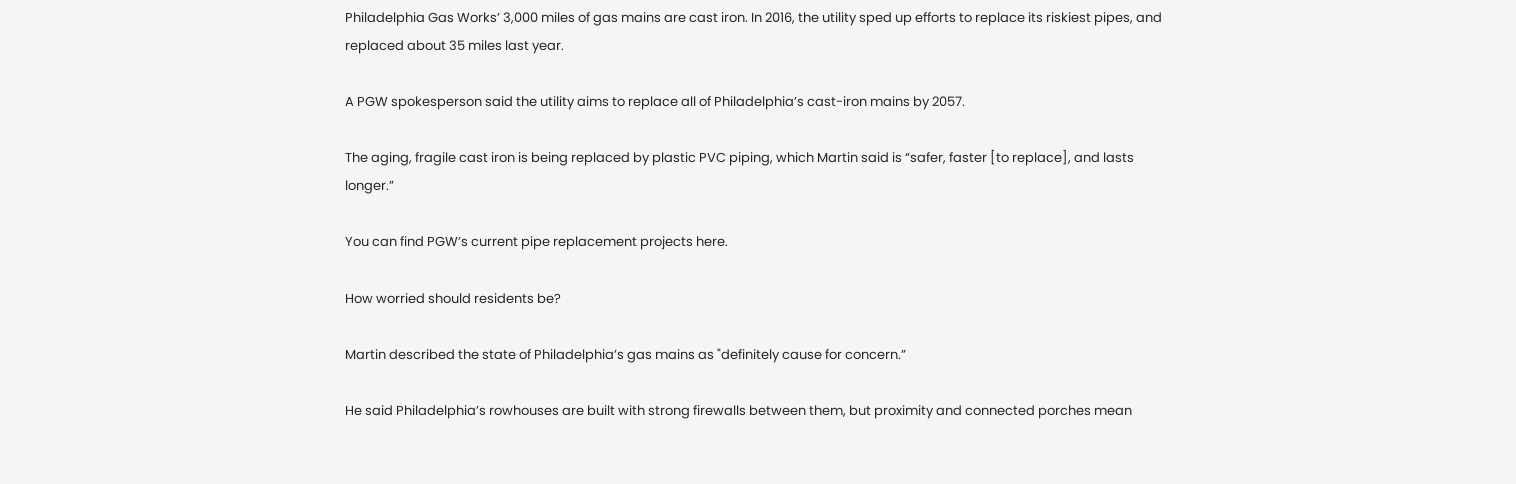Philadelphia Gas Works’ 3,000 miles of gas mains are cast iron. In 2016, the utility sped up efforts to replace its riskiest pipes, and replaced about 35 miles last year.

A PGW spokesperson said the utility aims to replace all of Philadelphia’s cast-iron mains by 2057.

The aging, fragile cast iron is being replaced by plastic PVC piping, which Martin said is “safer, faster [to replace], and lasts longer.”

You can find PGW’s current pipe replacement projects here.

How worried should residents be?

Martin described the state of Philadelphia’s gas mains as "definitely cause for concern.”

He said Philadelphia’s rowhouses are built with strong firewalls between them, but proximity and connected porches mean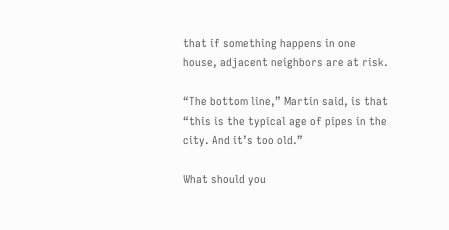that if something happens in one house, adjacent neighbors are at risk.

“The bottom line,” Martin said, is that “this is the typical age of pipes in the city. And it’s too old.”

What should you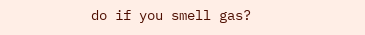do if you smell gas?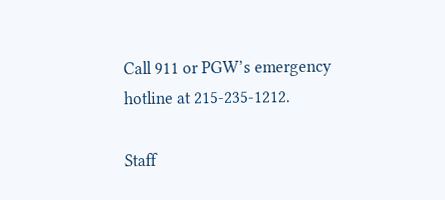Call 911 or PGW’s emergency hotline at 215-235-1212.

Staff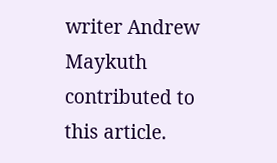writer Andrew Maykuth contributed to this article.